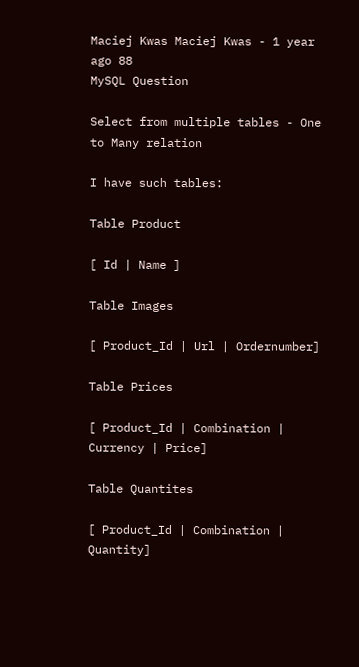Maciej Kwas Maciej Kwas - 1 year ago 88
MySQL Question

Select from multiple tables - One to Many relation

I have such tables:

Table Product

[ Id | Name ]

Table Images

[ Product_Id | Url | Ordernumber]

Table Prices

[ Product_Id | Combination | Currency | Price]

Table Quantites

[ Product_Id | Combination | Quantity]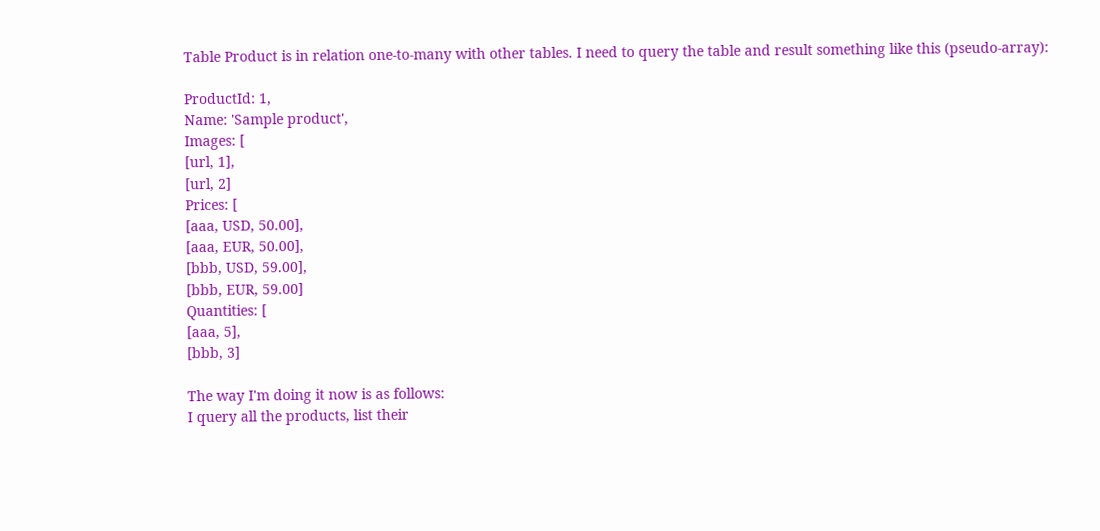Table Product is in relation one-to-many with other tables. I need to query the table and result something like this (pseudo-array):

ProductId: 1,
Name: 'Sample product',
Images: [
[url, 1],
[url, 2]
Prices: [
[aaa, USD, 50.00],
[aaa, EUR, 50.00],
[bbb, USD, 59.00],
[bbb, EUR, 59.00]
Quantities: [
[aaa, 5],
[bbb, 3]

The way I'm doing it now is as follows:
I query all the products, list their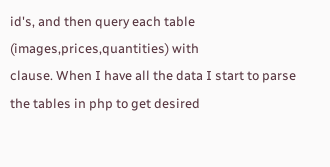id's, and then query each table (images,prices,quantities) with
clause. When I have all the data I start to parse the tables in php to get desired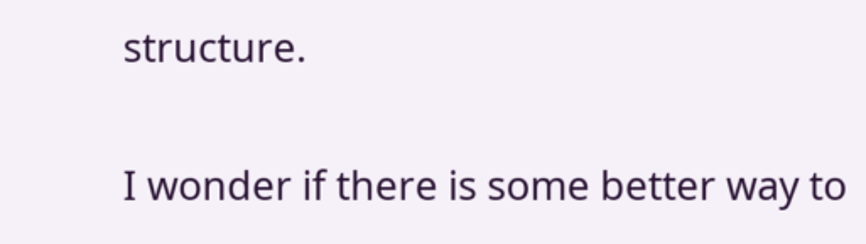structure.

I wonder if there is some better way to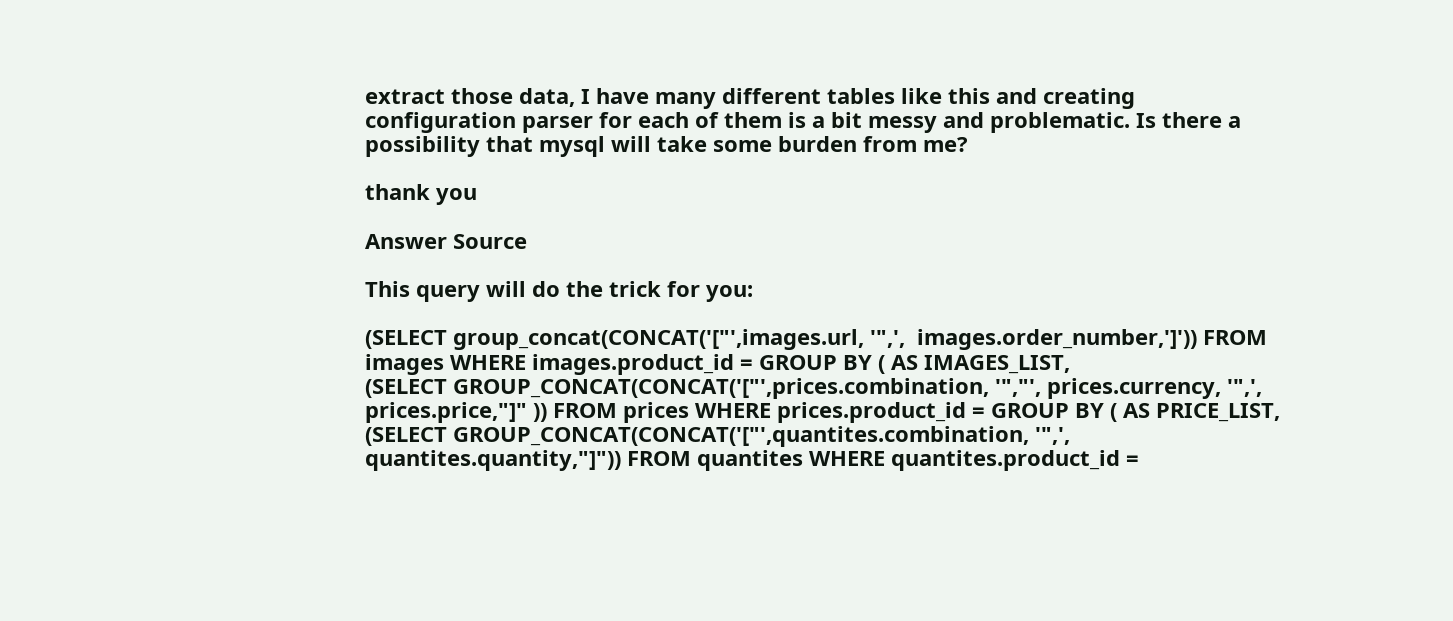extract those data, I have many different tables like this and creating configuration parser for each of them is a bit messy and problematic. Is there a possibility that mysql will take some burden from me?

thank you

Answer Source

This query will do the trick for you:

(SELECT group_concat(CONCAT('["',images.url, '",',  images.order_number,']')) FROM images WHERE images.product_id = GROUP BY ( AS IMAGES_LIST,
(SELECT GROUP_CONCAT(CONCAT('["',prices.combination, '","', prices.currency, '",', prices.price,"]" )) FROM prices WHERE prices.product_id = GROUP BY ( AS PRICE_LIST,
(SELECT GROUP_CONCAT(CONCAT('["',quantites.combination, '",',  quantites.quantity,"]")) FROM quantites WHERE quantites.product_id =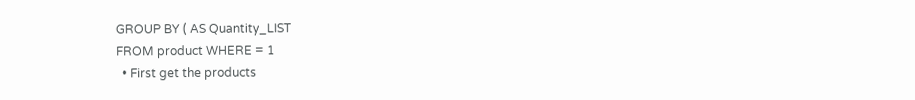GROUP BY ( AS Quantity_LIST
FROM product WHERE = 1
  • First get the products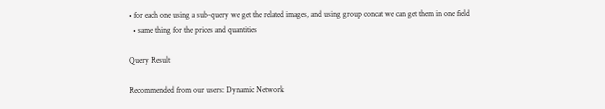• for each one using a sub-query we get the related images, and using group concat we can get them in one field
  • same thing for the prices and quantities

Query Result

Recommended from our users: Dynamic Network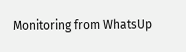Monitoring from WhatsUp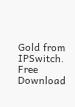Gold from IPSwitch. Free Download